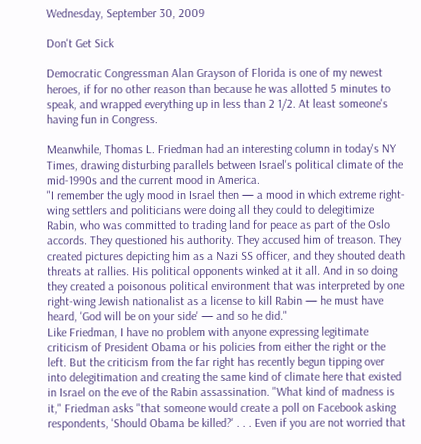Wednesday, September 30, 2009

Don't Get Sick

Democratic Congressman Alan Grayson of Florida is one of my newest heroes, if for no other reason than because he was allotted 5 minutes to speak, and wrapped everything up in less than 2 1/2. At least someone's having fun in Congress.

Meanwhile, Thomas L. Friedman had an interesting column in today's NY Times, drawing disturbing parallels between Israel's political climate of the mid-1990s and the current mood in America.
"I remember the ugly mood in Israel then — a mood in which extreme right-wing settlers and politicians were doing all they could to delegitimize Rabin, who was committed to trading land for peace as part of the Oslo accords. They questioned his authority. They accused him of treason. They created pictures depicting him as a Nazi SS officer, and they shouted death threats at rallies. His political opponents winked at it all. And in so doing they created a poisonous political environment that was interpreted by one right-wing Jewish nationalist as a license to kill Rabin — he must have heard, 'God will be on your side' — and so he did."
Like Friedman, I have no problem with anyone expressing legitimate criticism of President Obama or his policies from either the right or the left. But the criticism from the far right has recently begun tipping over into delegitimation and creating the same kind of climate here that existed in Israel on the eve of the Rabin assassination. "What kind of madness is it," Friedman asks "that someone would create a poll on Facebook asking respondents, 'Should Obama be killed?' . . . Even if you are not worried that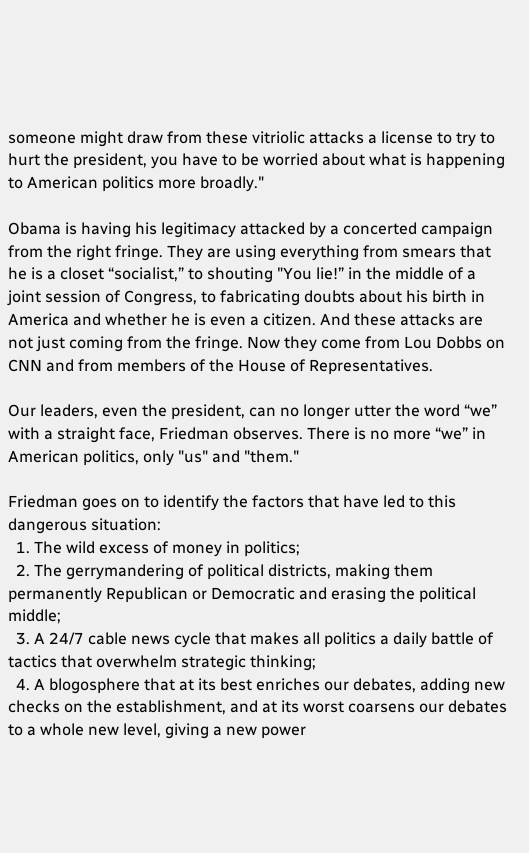someone might draw from these vitriolic attacks a license to try to hurt the president, you have to be worried about what is happening to American politics more broadly."

Obama is having his legitimacy attacked by a concerted campaign from the right fringe. They are using everything from smears that he is a closet “socialist,” to shouting "You lie!” in the middle of a joint session of Congress, to fabricating doubts about his birth in America and whether he is even a citizen. And these attacks are not just coming from the fringe. Now they come from Lou Dobbs on CNN and from members of the House of Representatives.

Our leaders, even the president, can no longer utter the word “we” with a straight face, Friedman observes. There is no more “we” in American politics, only "us" and "them."

Friedman goes on to identify the factors that have led to this dangerous situation:
  1. The wild excess of money in politics;
  2. The gerrymandering of political districts, making them permanently Republican or Democratic and erasing the political middle;
  3. A 24/7 cable news cycle that makes all politics a daily battle of tactics that overwhelm strategic thinking;
  4. A blogosphere that at its best enriches our debates, adding new checks on the establishment, and at its worst coarsens our debates to a whole new level, giving a new power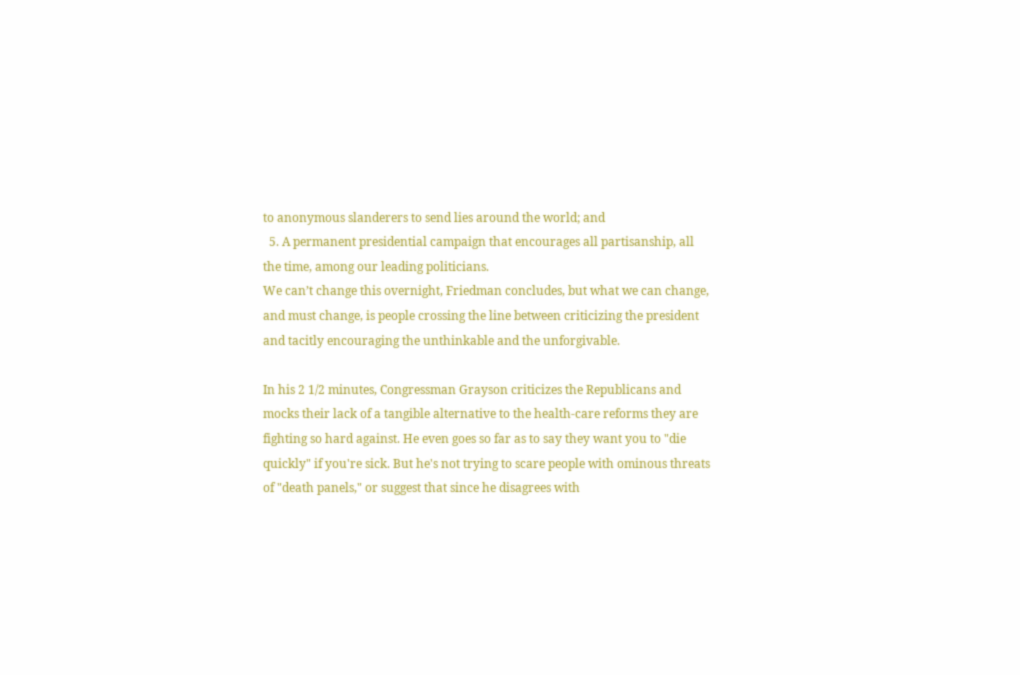to anonymous slanderers to send lies around the world; and
  5. A permanent presidential campaign that encourages all partisanship, all the time, among our leading politicians.
We can’t change this overnight, Friedman concludes, but what we can change, and must change, is people crossing the line between criticizing the president and tacitly encouraging the unthinkable and the unforgivable.

In his 2 1/2 minutes, Congressman Grayson criticizes the Republicans and mocks their lack of a tangible alternative to the health-care reforms they are fighting so hard against. He even goes so far as to say they want you to "die quickly" if you're sick. But he's not trying to scare people with ominous threats of "death panels," or suggest that since he disagrees with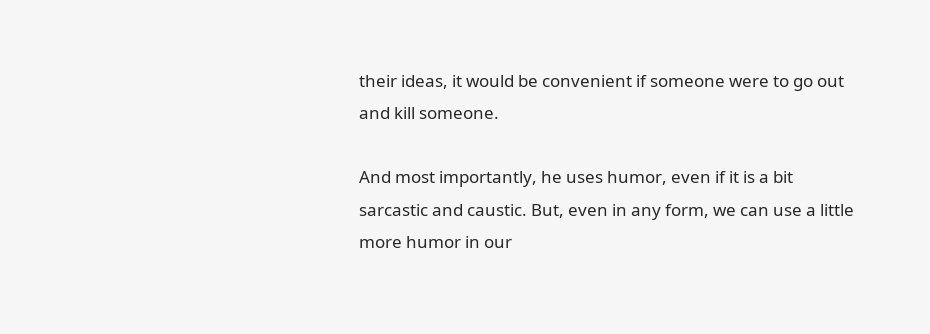their ideas, it would be convenient if someone were to go out and kill someone.

And most importantly, he uses humor, even if it is a bit sarcastic and caustic. But, even in any form, we can use a little more humor in our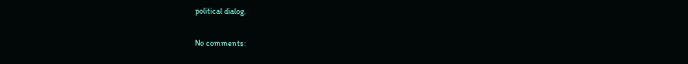political dialog.

No comments: